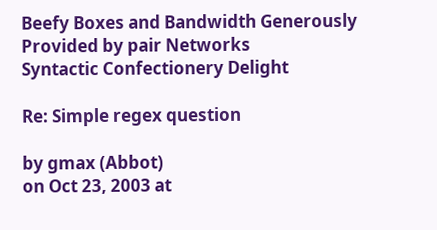Beefy Boxes and Bandwidth Generously Provided by pair Networks
Syntactic Confectionery Delight

Re: Simple regex question

by gmax (Abbot)
on Oct 23, 2003 at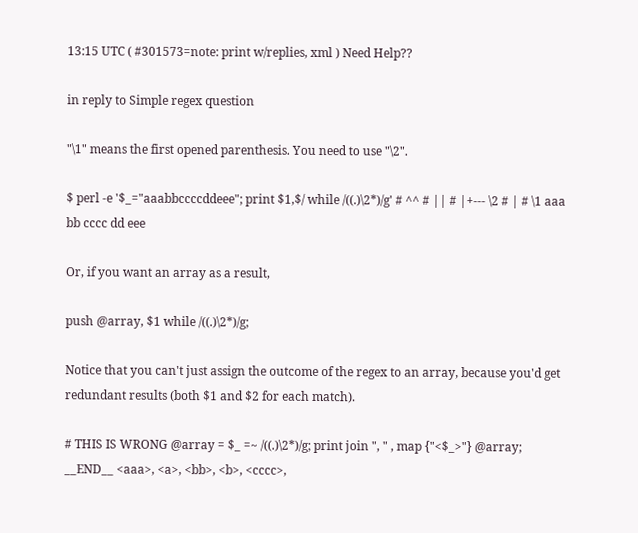13:15 UTC ( #301573=note: print w/replies, xml ) Need Help??

in reply to Simple regex question

"\1" means the first opened parenthesis. You need to use "\2".

$ perl -e '$_="aaabbccccddeee"; print $1,$/ while /((.)\2*)/g' # ^^ # || # |+--- \2 # | # \1 aaa bb cccc dd eee

Or, if you want an array as a result,

push @array, $1 while /((.)\2*)/g;

Notice that you can't just assign the outcome of the regex to an array, because you'd get redundant results (both $1 and $2 for each match).

# THIS IS WRONG @array = $_ =~ /((.)\2*)/g; print join ", " , map {"<$_>"} @array; __END__ <aaa>, <a>, <bb>, <b>, <cccc>,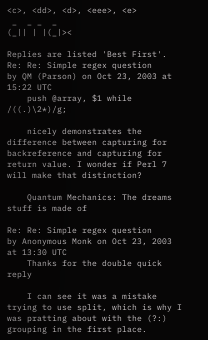<c>, <dd>, <d>, <eee>, <e>
 _  _ _  _
(_|| | |(_|><

Replies are listed 'Best First'.
Re: Re: Simple regex question
by QM (Parson) on Oct 23, 2003 at 15:22 UTC
    push @array, $1 while /((.)\2*)/g;

    nicely demonstrates the difference between capturing for backreference and capturing for return value. I wonder if Perl 7 will make that distinction?

    Quantum Mechanics: The dreams stuff is made of

Re: Re: Simple regex question
by Anonymous Monk on Oct 23, 2003 at 13:30 UTC
    Thanks for the double quick reply

    I can see it was a mistake trying to use split, which is why I was pratting about with the (?:) grouping in the first place.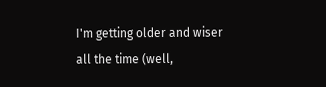I'm getting older and wiser all the time (well,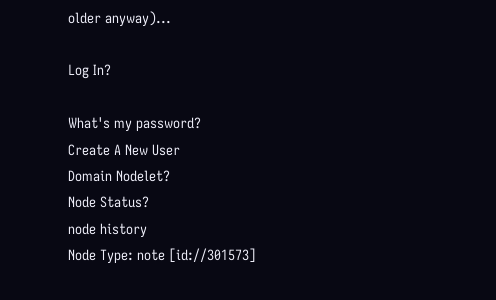older anyway)...

Log In?

What's my password?
Create A New User
Domain Nodelet?
Node Status?
node history
Node Type: note [id://301573]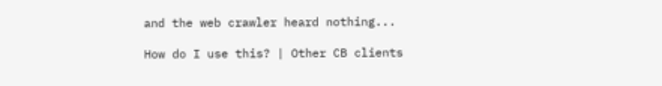and the web crawler heard nothing...

How do I use this? | Other CB clients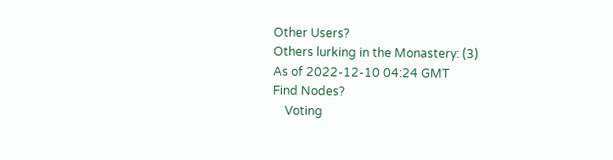Other Users?
Others lurking in the Monastery: (3)
As of 2022-12-10 04:24 GMT
Find Nodes?
    Voting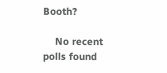Booth?

    No recent polls found